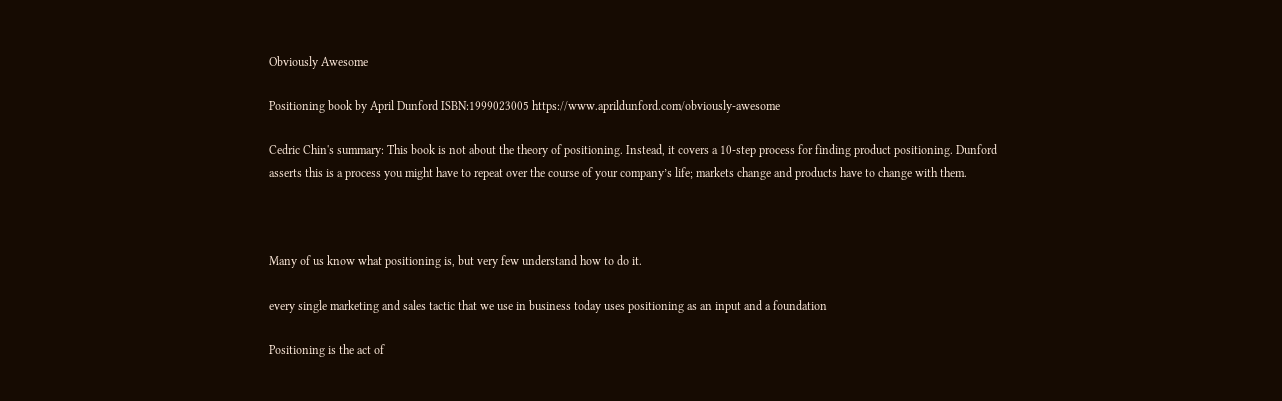Obviously Awesome

Positioning book by April Dunford ISBN:1999023005 https://www.aprildunford.com/obviously-awesome

Cedric Chin's summary: This book is not about the theory of positioning. Instead, it covers a 10-step process for finding product positioning. Dunford asserts this is a process you might have to repeat over the course of your company’s life; markets change and products have to change with them.



Many of us know what positioning is, but very few understand how to do it.

every single marketing and sales tactic that we use in business today uses positioning as an input and a foundation

Positioning is the act of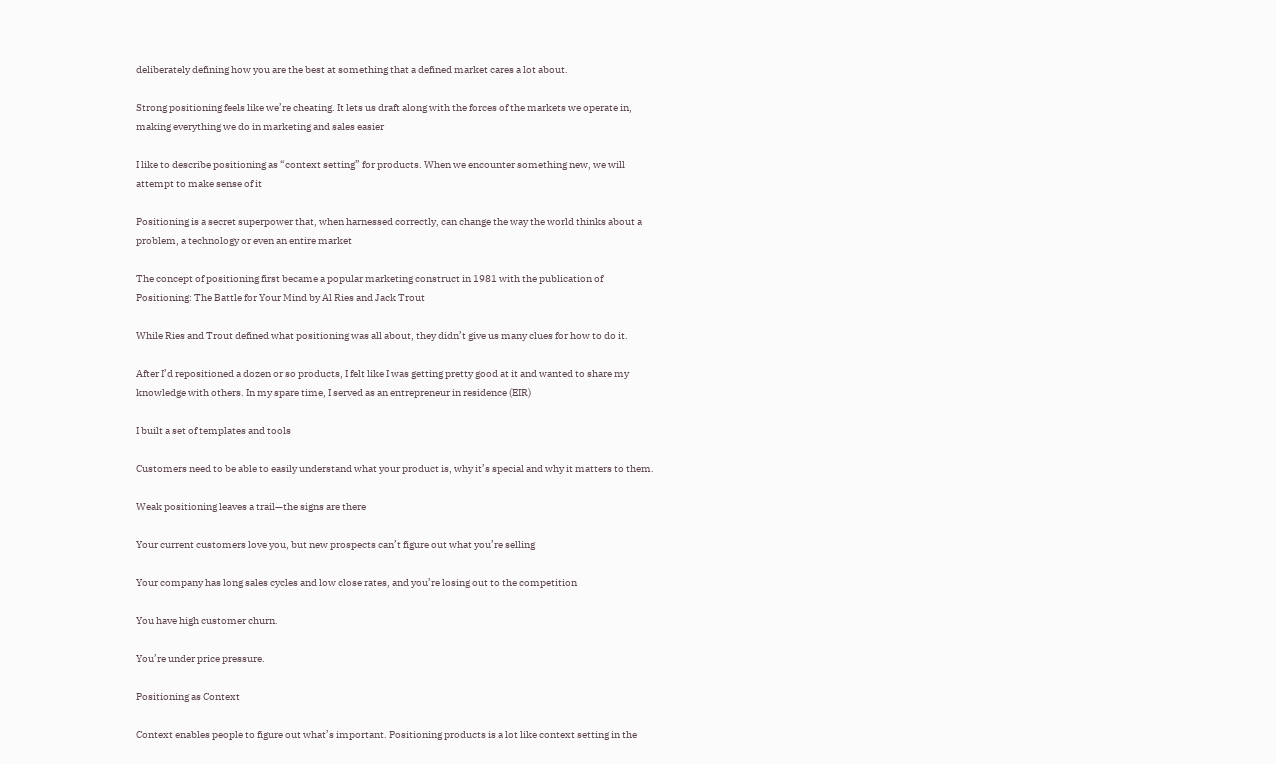deliberately defining how you are the best at something that a defined market cares a lot about.

Strong positioning feels like we’re cheating. It lets us draft along with the forces of the markets we operate in, making everything we do in marketing and sales easier

I like to describe positioning as “context setting” for products. When we encounter something new, we will attempt to make sense of it

Positioning is a secret superpower that, when harnessed correctly, can change the way the world thinks about a problem, a technology or even an entire market

The concept of positioning first became a popular marketing construct in 1981 with the publication of Positioning: The Battle for Your Mind by Al Ries and Jack Trout

While Ries and Trout defined what positioning was all about, they didn’t give us many clues for how to do it.

After I’d repositioned a dozen or so products, I felt like I was getting pretty good at it and wanted to share my knowledge with others. In my spare time, I served as an entrepreneur in residence (EIR)

I built a set of templates and tools

Customers need to be able to easily understand what your product is, why it’s special and why it matters to them.

Weak positioning leaves a trail—the signs are there

Your current customers love you, but new prospects can’t figure out what you’re selling

Your company has long sales cycles and low close rates, and you’re losing out to the competition

You have high customer churn.

You’re under price pressure.

Positioning as Context

Context enables people to figure out what’s important. Positioning products is a lot like context setting in the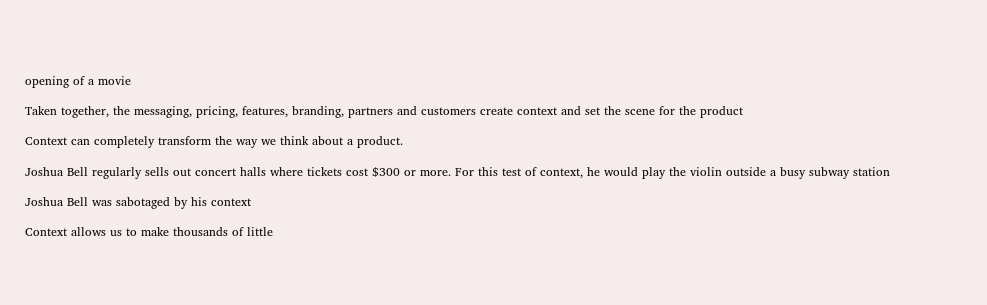opening of a movie

Taken together, the messaging, pricing, features, branding, partners and customers create context and set the scene for the product

Context can completely transform the way we think about a product.

Joshua Bell regularly sells out concert halls where tickets cost $300 or more. For this test of context, he would play the violin outside a busy subway station

Joshua Bell was sabotaged by his context

Context allows us to make thousands of little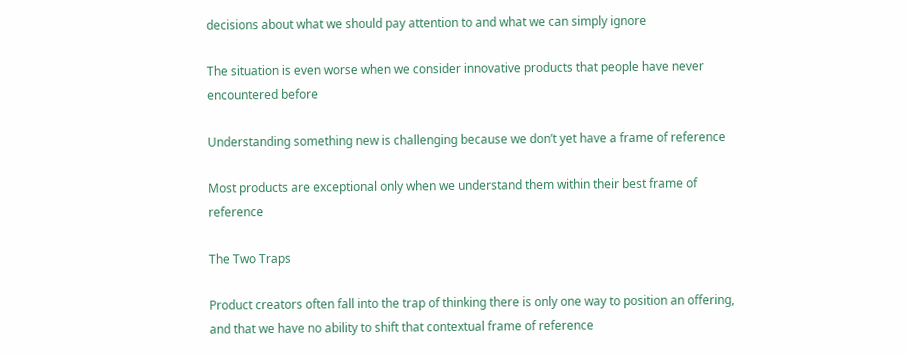decisions about what we should pay attention to and what we can simply ignore

The situation is even worse when we consider innovative products that people have never encountered before

Understanding something new is challenging because we don’t yet have a frame of reference

Most products are exceptional only when we understand them within their best frame of reference

The Two Traps

Product creators often fall into the trap of thinking there is only one way to position an offering, and that we have no ability to shift that contextual frame of reference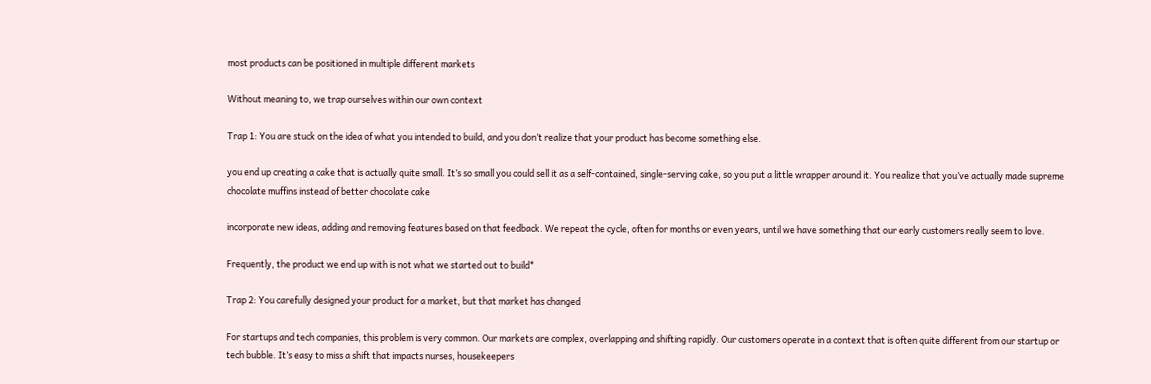most products can be positioned in multiple different markets

Without meaning to, we trap ourselves within our own context

Trap 1: You are stuck on the idea of what you intended to build, and you don’t realize that your product has become something else.

you end up creating a cake that is actually quite small. It’s so small you could sell it as a self-contained, single-serving cake, so you put a little wrapper around it. You realize that you’ve actually made supreme chocolate muffins instead of better chocolate cake

incorporate new ideas, adding and removing features based on that feedback. We repeat the cycle, often for months or even years, until we have something that our early customers really seem to love.

Frequently, the product we end up with is not what we started out to build*

Trap 2: You carefully designed your product for a market, but that market has changed

For startups and tech companies, this problem is very common. Our markets are complex, overlapping and shifting rapidly. Our customers operate in a context that is often quite different from our startup or tech bubble. It’s easy to miss a shift that impacts nurses, housekeepers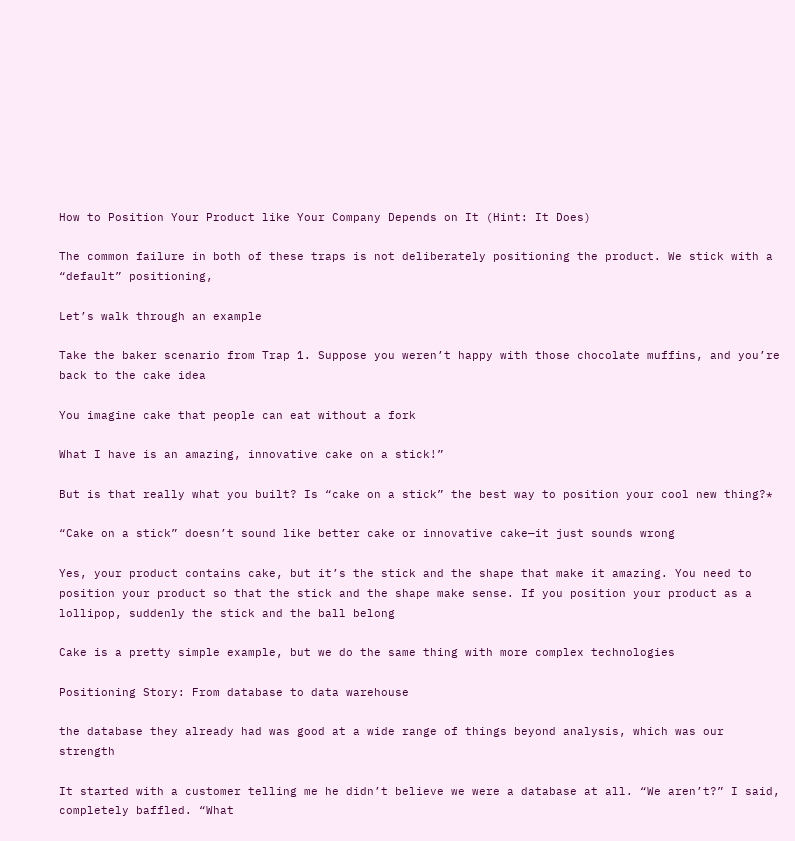How to Position Your Product like Your Company Depends on It (Hint: It Does)

The common failure in both of these traps is not deliberately positioning the product. We stick with a “default” positioning,

Let’s walk through an example

Take the baker scenario from Trap 1. Suppose you weren’t happy with those chocolate muffins, and you’re back to the cake idea

You imagine cake that people can eat without a fork

What I have is an amazing, innovative cake on a stick!”

But is that really what you built? Is “cake on a stick” the best way to position your cool new thing?*

“Cake on a stick” doesn’t sound like better cake or innovative cake—it just sounds wrong

Yes, your product contains cake, but it’s the stick and the shape that make it amazing. You need to position your product so that the stick and the shape make sense. If you position your product as a lollipop, suddenly the stick and the ball belong

Cake is a pretty simple example, but we do the same thing with more complex technologies

Positioning Story: From database to data warehouse

the database they already had was good at a wide range of things beyond analysis, which was our strength

It started with a customer telling me he didn’t believe we were a database at all. “We aren’t?” I said, completely baffled. “What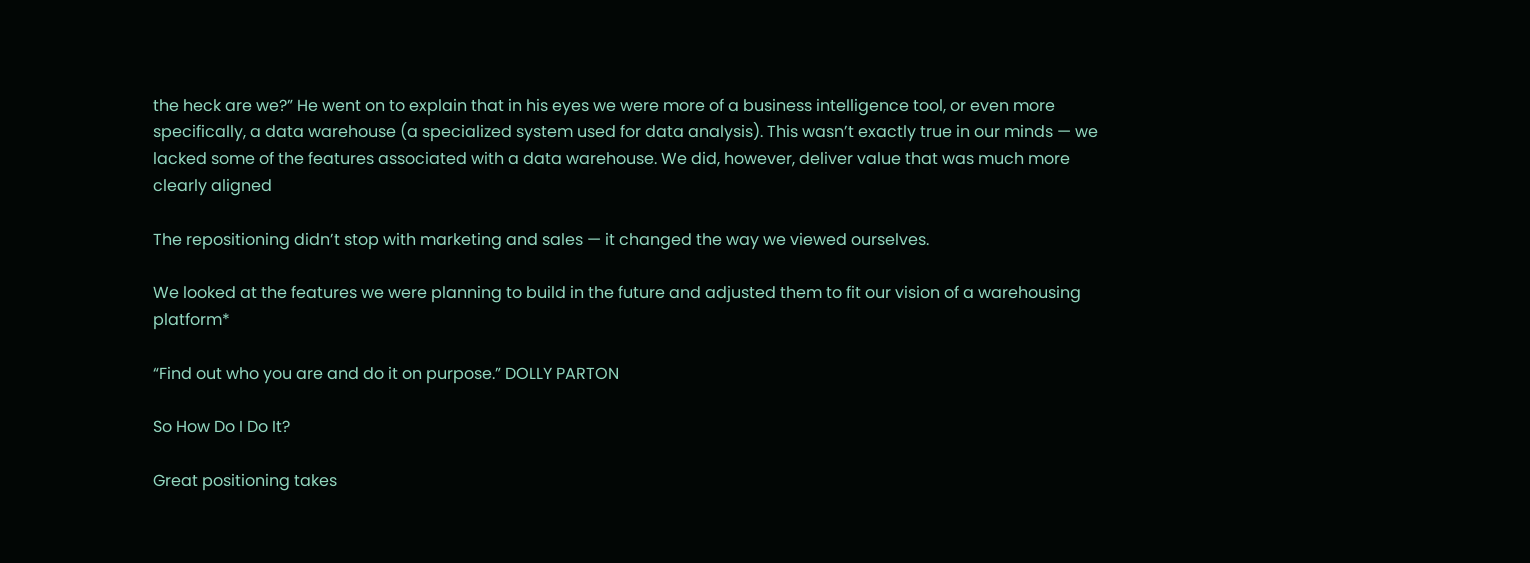the heck are we?” He went on to explain that in his eyes we were more of a business intelligence tool, or even more specifically, a data warehouse (a specialized system used for data analysis). This wasn’t exactly true in our minds — we lacked some of the features associated with a data warehouse. We did, however, deliver value that was much more clearly aligned

The repositioning didn’t stop with marketing and sales — it changed the way we viewed ourselves.

We looked at the features we were planning to build in the future and adjusted them to fit our vision of a warehousing platform*

“Find out who you are and do it on purpose.” DOLLY PARTON

So How Do I Do It?

Great positioning takes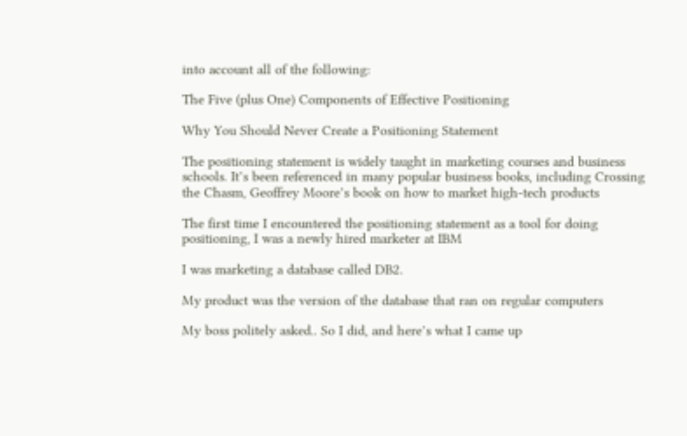into account all of the following:

The Five (plus One) Components of Effective Positioning

Why You Should Never Create a Positioning Statement

The positioning statement is widely taught in marketing courses and business schools. It’s been referenced in many popular business books, including Crossing the Chasm, Geoffrey Moore’s book on how to market high-tech products

The first time I encountered the positioning statement as a tool for doing positioning, I was a newly hired marketer at IBM

I was marketing a database called DB2.

My product was the version of the database that ran on regular computers

My boss politely asked.. So I did, and here’s what I came up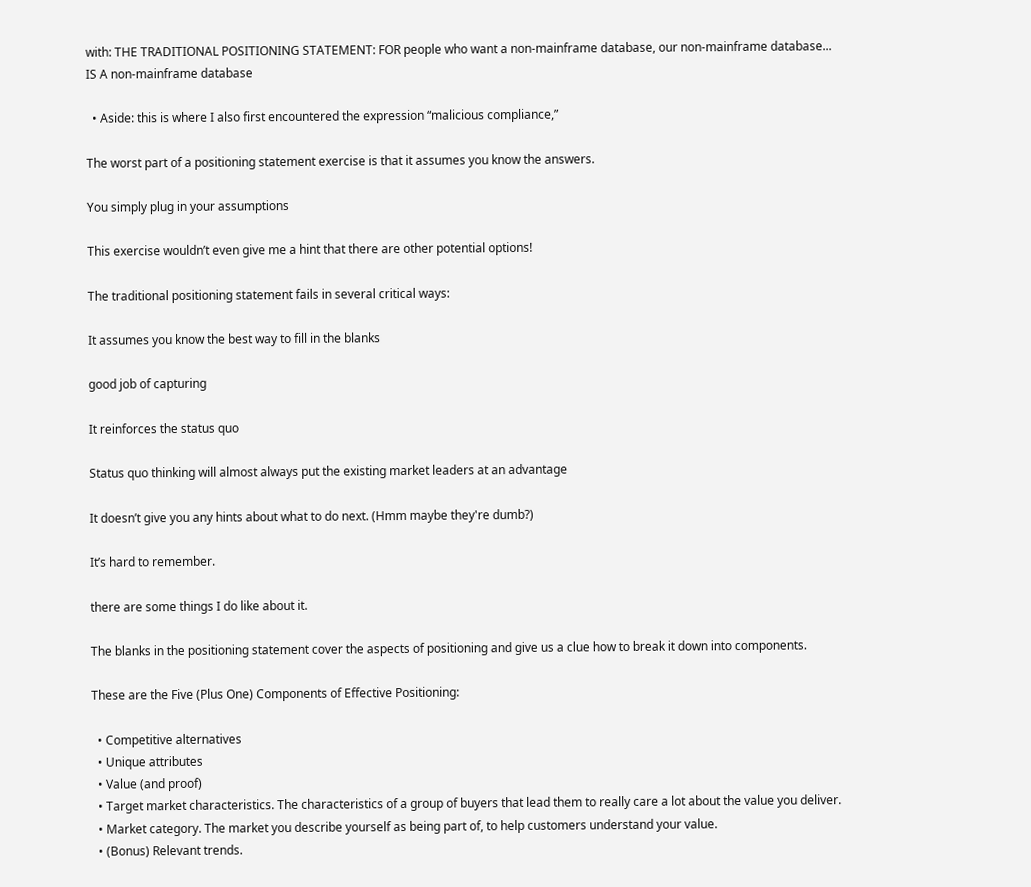with: THE TRADITIONAL POSITIONING STATEMENT: FOR people who want a non-mainframe database, our non-mainframe database... IS A non-mainframe database

  • Aside: this is where I also first encountered the expression “malicious compliance,”

The worst part of a positioning statement exercise is that it assumes you know the answers.

You simply plug in your assumptions

This exercise wouldn’t even give me a hint that there are other potential options!

The traditional positioning statement fails in several critical ways:

It assumes you know the best way to fill in the blanks

good job of capturing

It reinforces the status quo

Status quo thinking will almost always put the existing market leaders at an advantage

It doesn’t give you any hints about what to do next. (Hmm maybe they're dumb?)

It’s hard to remember.

there are some things I do like about it.

The blanks in the positioning statement cover the aspects of positioning and give us a clue how to break it down into components.

These are the Five (Plus One) Components of Effective Positioning:

  • Competitive alternatives
  • Unique attributes
  • Value (and proof)
  • Target market characteristics. The characteristics of a group of buyers that lead them to really care a lot about the value you deliver.
  • Market category. The market you describe yourself as being part of, to help customers understand your value.
  • (Bonus) Relevant trends.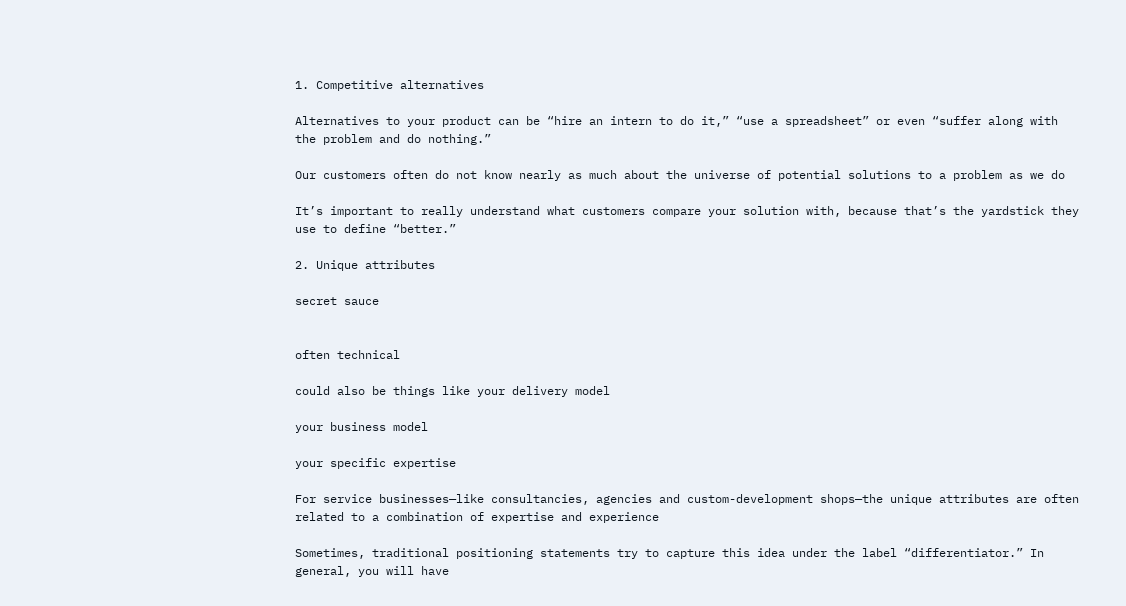1. Competitive alternatives

Alternatives to your product can be “hire an intern to do it,” “use a spreadsheet” or even “suffer along with the problem and do nothing.”

Our customers often do not know nearly as much about the universe of potential solutions to a problem as we do

It’s important to really understand what customers compare your solution with, because that’s the yardstick they use to define “better.”

2. Unique attributes

secret sauce


often technical

could also be things like your delivery model

your business model

your specific expertise

For service businesses—like consultancies, agencies and custom-development shops—the unique attributes are often related to a combination of expertise and experience

Sometimes, traditional positioning statements try to capture this idea under the label “differentiator.” In general, you will have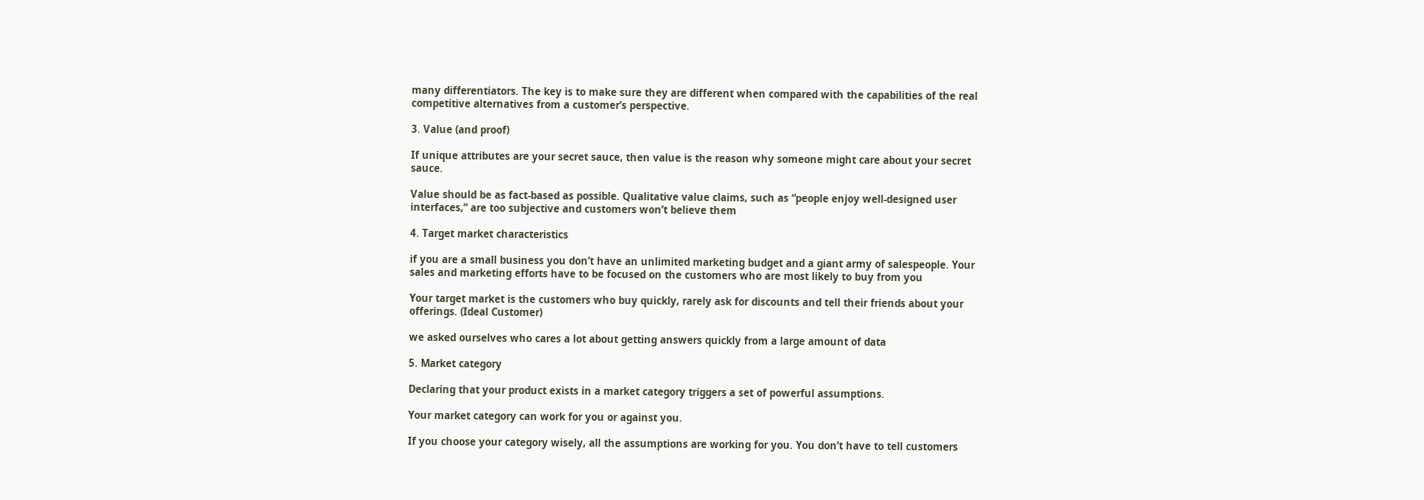many differentiators. The key is to make sure they are different when compared with the capabilities of the real competitive alternatives from a customer’s perspective.

3. Value (and proof)

If unique attributes are your secret sauce, then value is the reason why someone might care about your secret sauce.

Value should be as fact-based as possible. Qualitative value claims, such as “people enjoy well-designed user interfaces,” are too subjective and customers won’t believe them

4. Target market characteristics

if you are a small business you don’t have an unlimited marketing budget and a giant army of salespeople. Your sales and marketing efforts have to be focused on the customers who are most likely to buy from you

Your target market is the customers who buy quickly, rarely ask for discounts and tell their friends about your offerings. (Ideal Customer)

we asked ourselves who cares a lot about getting answers quickly from a large amount of data

5. Market category

Declaring that your product exists in a market category triggers a set of powerful assumptions.

Your market category can work for you or against you.

If you choose your category wisely, all the assumptions are working for you. You don’t have to tell customers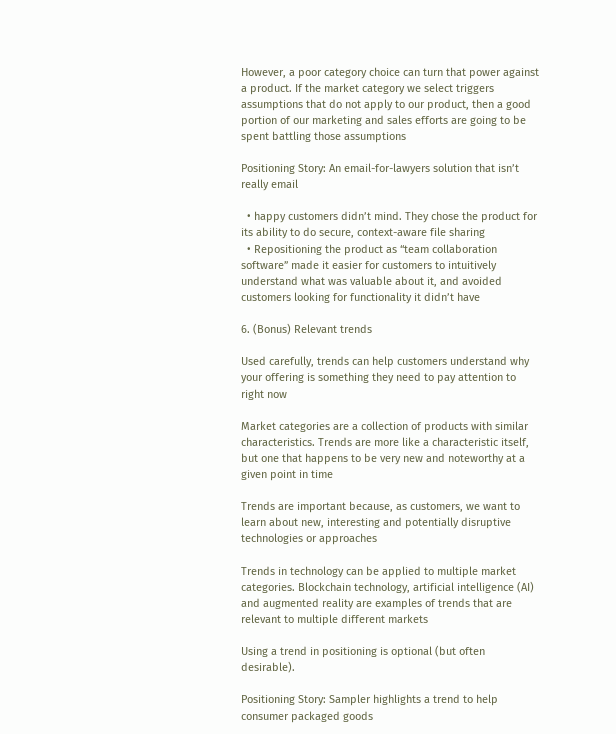However, a poor category choice can turn that power against a product. If the market category we select triggers assumptions that do not apply to our product, then a good portion of our marketing and sales efforts are going to be spent battling those assumptions

Positioning Story: An email-for-lawyers solution that isn’t really email

  • happy customers didn’t mind. They chose the product for its ability to do secure, context-aware file sharing
  • Repositioning the product as “team collaboration software” made it easier for customers to intuitively understand what was valuable about it, and avoided customers looking for functionality it didn’t have

6. (Bonus) Relevant trends

Used carefully, trends can help customers understand why your offering is something they need to pay attention to right now

Market categories are a collection of products with similar characteristics. Trends are more like a characteristic itself, but one that happens to be very new and noteworthy at a given point in time

Trends are important because, as customers, we want to learn about new, interesting and potentially disruptive technologies or approaches

Trends in technology can be applied to multiple market categories. Blockchain technology, artificial intelligence (AI) and augmented reality are examples of trends that are relevant to multiple different markets

Using a trend in positioning is optional (but often desirable).

Positioning Story: Sampler highlights a trend to help consumer packaged goods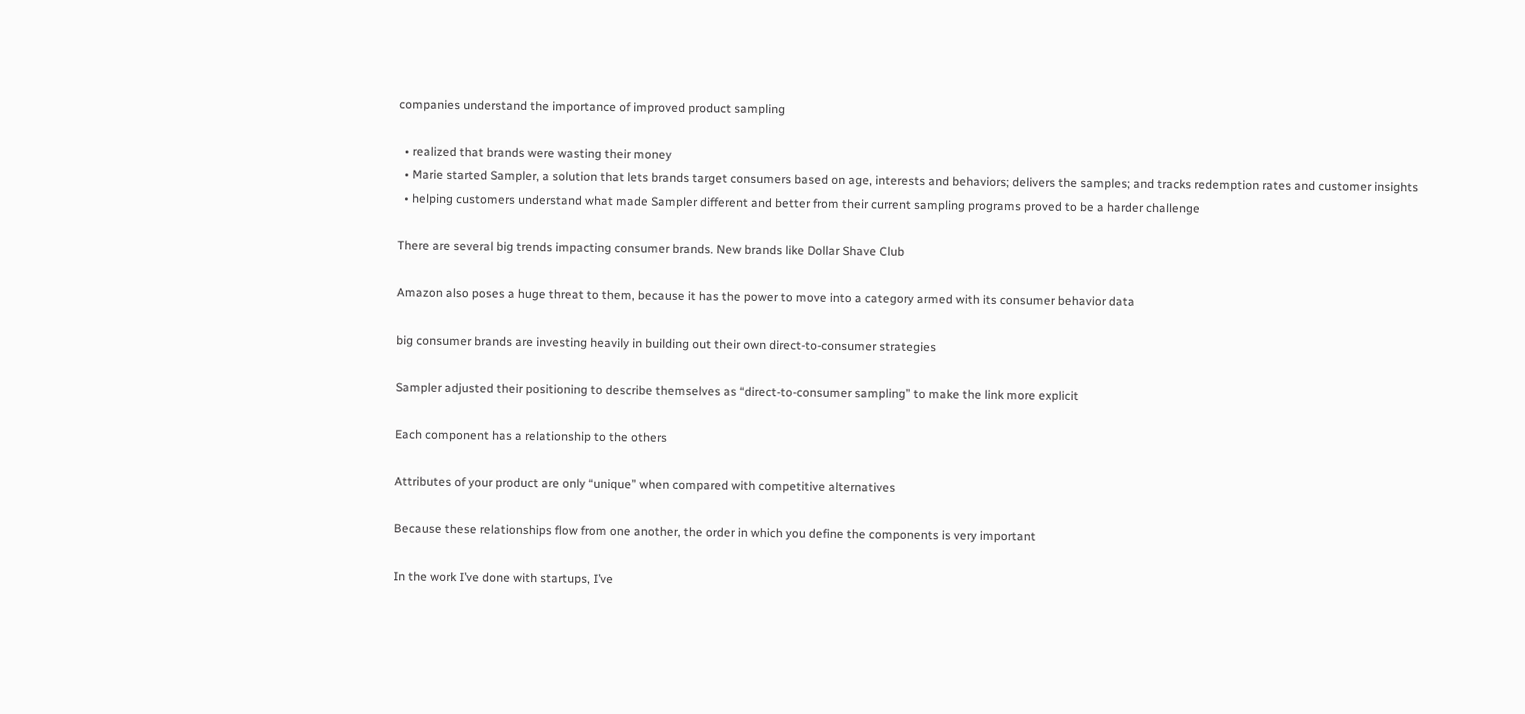companies understand the importance of improved product sampling

  • realized that brands were wasting their money
  • Marie started Sampler, a solution that lets brands target consumers based on age, interests and behaviors; delivers the samples; and tracks redemption rates and customer insights
  • helping customers understand what made Sampler different and better from their current sampling programs proved to be a harder challenge

There are several big trends impacting consumer brands. New brands like Dollar Shave Club

Amazon also poses a huge threat to them, because it has the power to move into a category armed with its consumer behavior data

big consumer brands are investing heavily in building out their own direct-to-consumer strategies

Sampler adjusted their positioning to describe themselves as “direct-to-consumer sampling” to make the link more explicit

Each component has a relationship to the others

Attributes of your product are only “unique” when compared with competitive alternatives

Because these relationships flow from one another, the order in which you define the components is very important

In the work I’ve done with startups, I’ve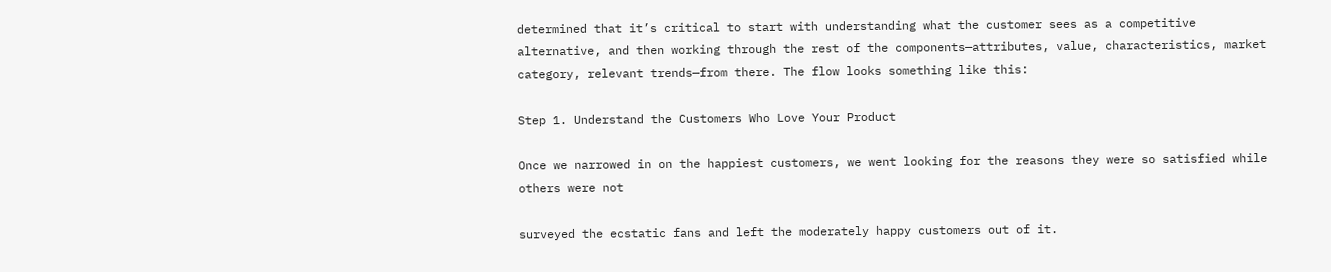determined that it’s critical to start with understanding what the customer sees as a competitive alternative, and then working through the rest of the components—attributes, value, characteristics, market category, relevant trends—from there. The flow looks something like this:

Step 1. Understand the Customers Who Love Your Product

Once we narrowed in on the happiest customers, we went looking for the reasons they were so satisfied while others were not

surveyed the ecstatic fans and left the moderately happy customers out of it.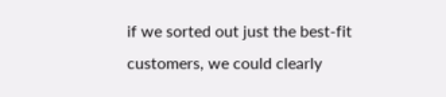if we sorted out just the best-fit customers, we could clearly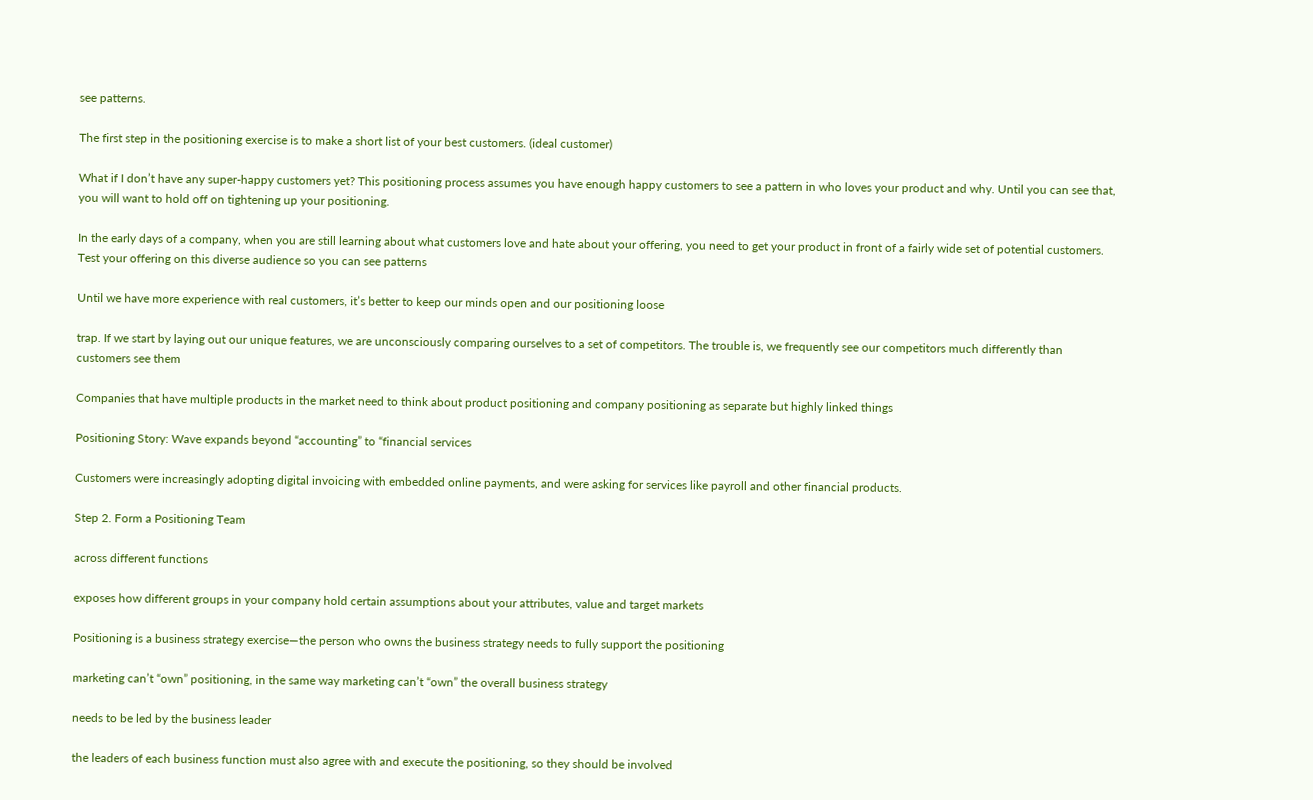see patterns.

The first step in the positioning exercise is to make a short list of your best customers. (ideal customer)

What if I don’t have any super-happy customers yet? This positioning process assumes you have enough happy customers to see a pattern in who loves your product and why. Until you can see that, you will want to hold off on tightening up your positioning.

In the early days of a company, when you are still learning about what customers love and hate about your offering, you need to get your product in front of a fairly wide set of potential customers. Test your offering on this diverse audience so you can see patterns

Until we have more experience with real customers, it’s better to keep our minds open and our positioning loose

trap. If we start by laying out our unique features, we are unconsciously comparing ourselves to a set of competitors. The trouble is, we frequently see our competitors much differently than customers see them

Companies that have multiple products in the market need to think about product positioning and company positioning as separate but highly linked things

Positioning Story: Wave expands beyond “accounting” to “financial services

Customers were increasingly adopting digital invoicing with embedded online payments, and were asking for services like payroll and other financial products.

Step 2. Form a Positioning Team

across different functions

exposes how different groups in your company hold certain assumptions about your attributes, value and target markets

Positioning is a business strategy exercise—the person who owns the business strategy needs to fully support the positioning

marketing can’t “own” positioning, in the same way marketing can’t “own” the overall business strategy

needs to be led by the business leader

the leaders of each business function must also agree with and execute the positioning, so they should be involved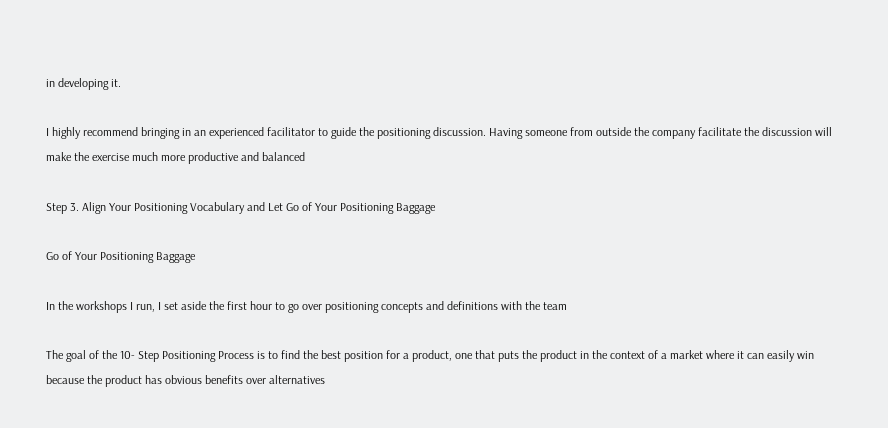in developing it.

I highly recommend bringing in an experienced facilitator to guide the positioning discussion. Having someone from outside the company facilitate the discussion will make the exercise much more productive and balanced

Step 3. Align Your Positioning Vocabulary and Let Go of Your Positioning Baggage

Go of Your Positioning Baggage

In the workshops I run, I set aside the first hour to go over positioning concepts and definitions with the team

The goal of the 10- Step Positioning Process is to find the best position for a product, one that puts the product in the context of a market where it can easily win because the product has obvious benefits over alternatives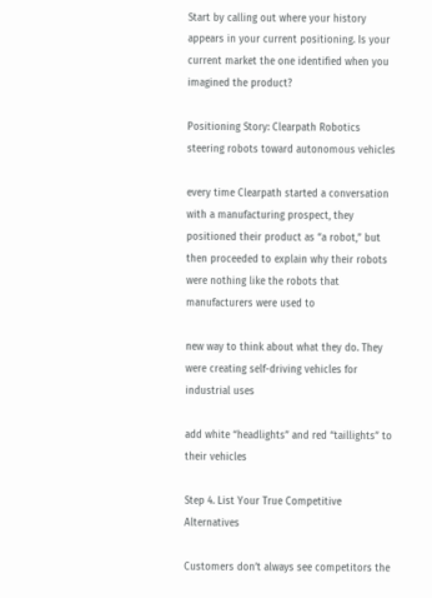Start by calling out where your history appears in your current positioning. Is your current market the one identified when you imagined the product?

Positioning Story: Clearpath Robotics steering robots toward autonomous vehicles

every time Clearpath started a conversation with a manufacturing prospect, they positioned their product as “a robot,” but then proceeded to explain why their robots were nothing like the robots that manufacturers were used to

new way to think about what they do. They were creating self-driving vehicles for industrial uses

add white “headlights” and red “taillights” to their vehicles

Step 4. List Your True Competitive Alternatives

Customers don’t always see competitors the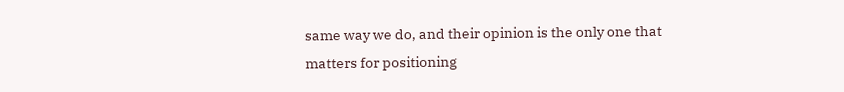same way we do, and their opinion is the only one that matters for positioning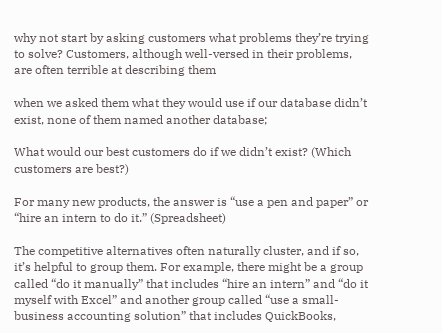why not start by asking customers what problems they’re trying to solve? Customers, although well-versed in their problems, are often terrible at describing them

when we asked them what they would use if our database didn’t exist, none of them named another database;

What would our best customers do if we didn’t exist? (Which customers are best?)

For many new products, the answer is “use a pen and paper” or “hire an intern to do it.” (Spreadsheet)

The competitive alternatives often naturally cluster, and if so, it’s helpful to group them. For example, there might be a group called “do it manually” that includes “hire an intern” and “do it myself with Excel” and another group called “use a small-business accounting solution” that includes QuickBooks,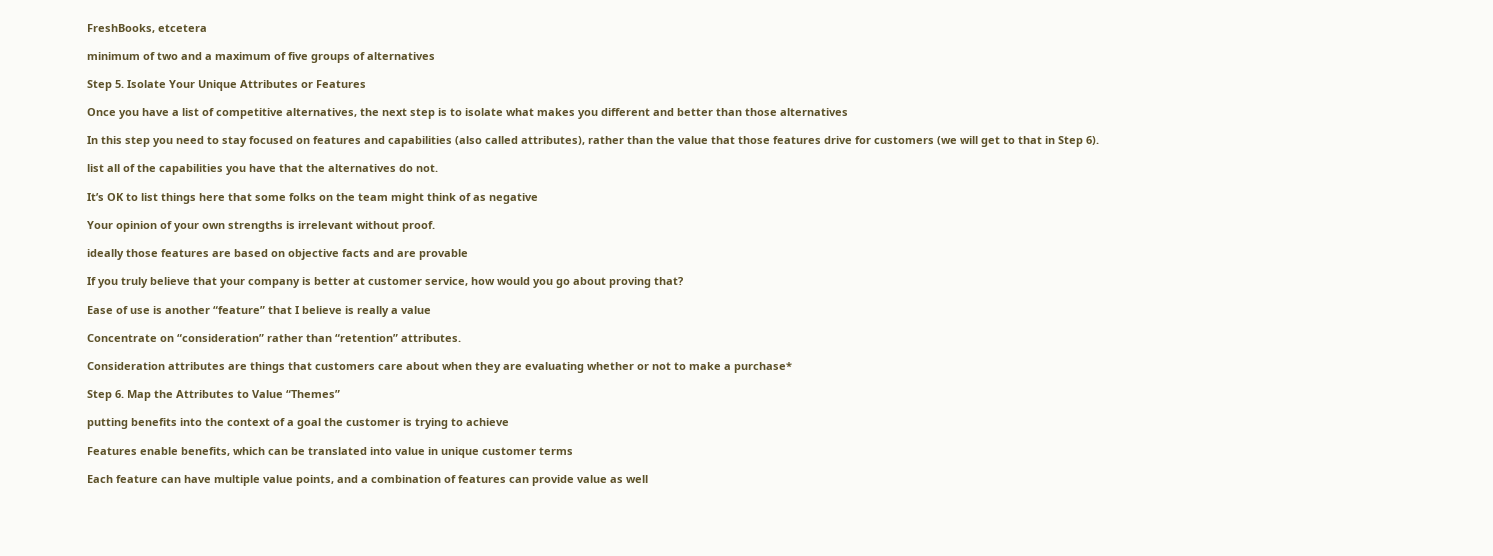FreshBooks, etcetera

minimum of two and a maximum of five groups of alternatives

Step 5. Isolate Your Unique Attributes or Features

Once you have a list of competitive alternatives, the next step is to isolate what makes you different and better than those alternatives

In this step you need to stay focused on features and capabilities (also called attributes), rather than the value that those features drive for customers (we will get to that in Step 6).

list all of the capabilities you have that the alternatives do not.

It’s OK to list things here that some folks on the team might think of as negative

Your opinion of your own strengths is irrelevant without proof.

ideally those features are based on objective facts and are provable

If you truly believe that your company is better at customer service, how would you go about proving that?

Ease of use is another “feature” that I believe is really a value

Concentrate on “consideration” rather than “retention” attributes.

Consideration attributes are things that customers care about when they are evaluating whether or not to make a purchase*

Step 6. Map the Attributes to Value “Themes”

putting benefits into the context of a goal the customer is trying to achieve

Features enable benefits, which can be translated into value in unique customer terms

Each feature can have multiple value points, and a combination of features can provide value as well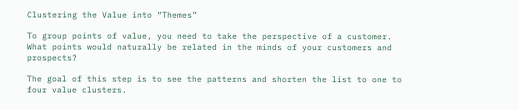Clustering the Value into “Themes”

To group points of value, you need to take the perspective of a customer. What points would naturally be related in the minds of your customers and prospects?

The goal of this step is to see the patterns and shorten the list to one to four value clusters.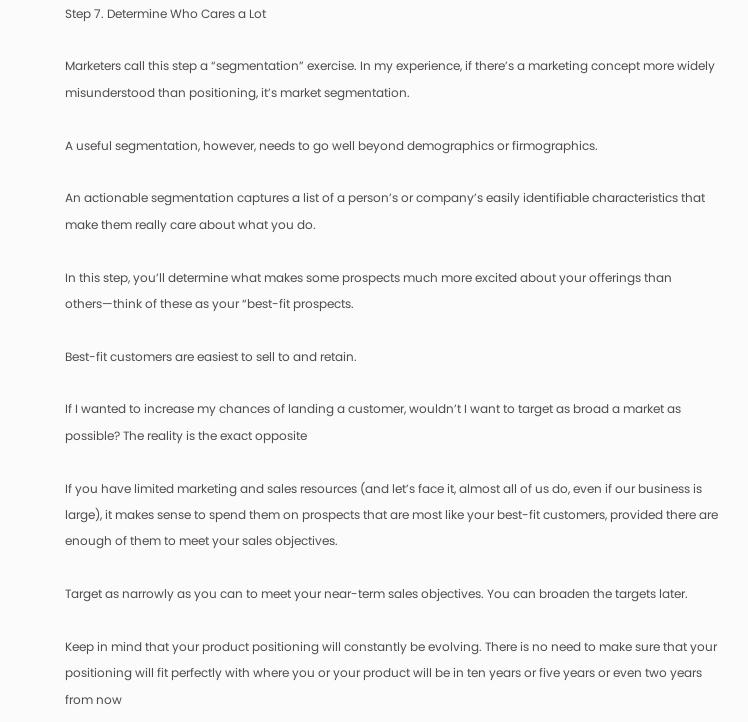Step 7. Determine Who Cares a Lot

Marketers call this step a “segmentation” exercise. In my experience, if there’s a marketing concept more widely misunderstood than positioning, it’s market segmentation.

A useful segmentation, however, needs to go well beyond demographics or firmographics.

An actionable segmentation captures a list of a person’s or company’s easily identifiable characteristics that make them really care about what you do.

In this step, you’ll determine what makes some prospects much more excited about your offerings than others—think of these as your “best-fit prospects.

Best-fit customers are easiest to sell to and retain.

If I wanted to increase my chances of landing a customer, wouldn’t I want to target as broad a market as possible? The reality is the exact opposite

If you have limited marketing and sales resources (and let’s face it, almost all of us do, even if our business is large), it makes sense to spend them on prospects that are most like your best-fit customers, provided there are enough of them to meet your sales objectives.

Target as narrowly as you can to meet your near-term sales objectives. You can broaden the targets later.

Keep in mind that your product positioning will constantly be evolving. There is no need to make sure that your positioning will fit perfectly with where you or your product will be in ten years or five years or even two years from now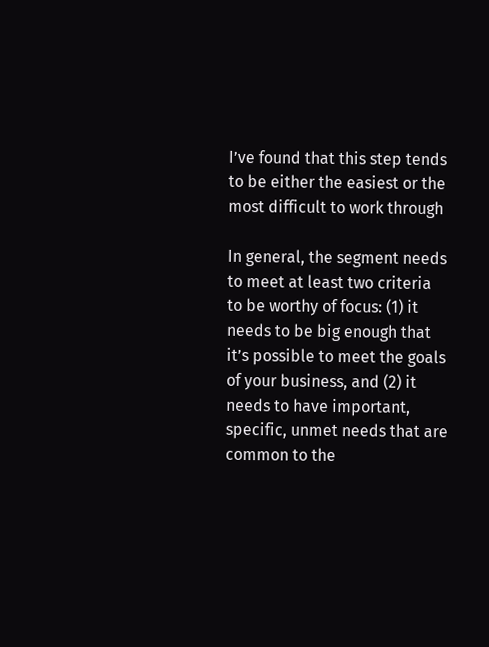I’ve found that this step tends to be either the easiest or the most difficult to work through

In general, the segment needs to meet at least two criteria to be worthy of focus: (1) it needs to be big enough that it’s possible to meet the goals of your business, and (2) it needs to have important, specific, unmet needs that are common to the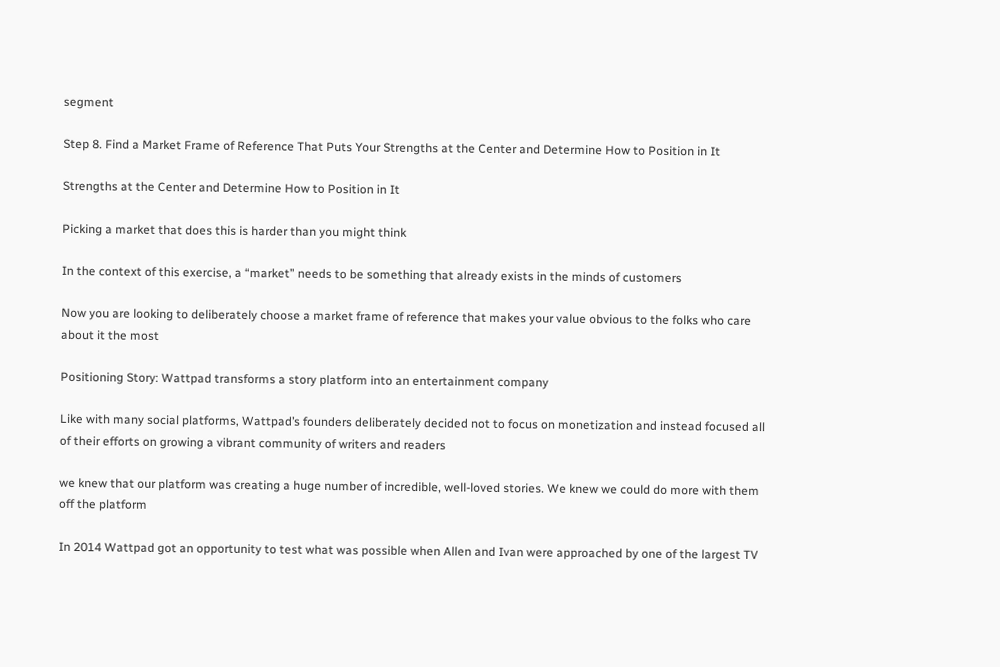segment

Step 8. Find a Market Frame of Reference That Puts Your Strengths at the Center and Determine How to Position in It

Strengths at the Center and Determine How to Position in It

Picking a market that does this is harder than you might think

In the context of this exercise, a “market” needs to be something that already exists in the minds of customers

Now you are looking to deliberately choose a market frame of reference that makes your value obvious to the folks who care about it the most

Positioning Story: Wattpad transforms a story platform into an entertainment company

Like with many social platforms, Wattpad’s founders deliberately decided not to focus on monetization and instead focused all of their efforts on growing a vibrant community of writers and readers

we knew that our platform was creating a huge number of incredible, well-loved stories. We knew we could do more with them off the platform

In 2014 Wattpad got an opportunity to test what was possible when Allen and Ivan were approached by one of the largest TV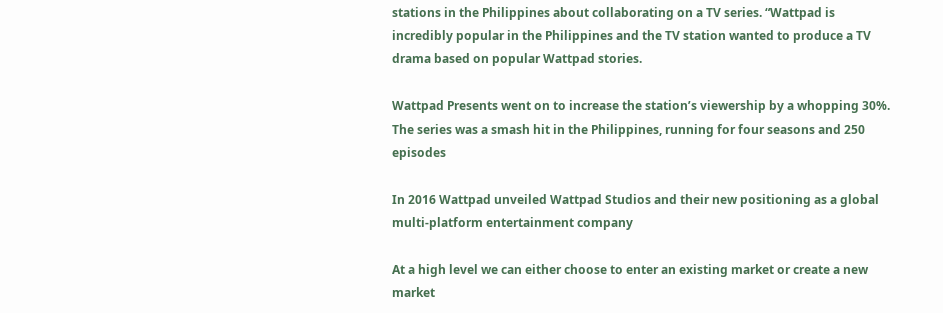stations in the Philippines about collaborating on a TV series. “Wattpad is incredibly popular in the Philippines and the TV station wanted to produce a TV drama based on popular Wattpad stories.

Wattpad Presents went on to increase the station’s viewership by a whopping 30%. The series was a smash hit in the Philippines, running for four seasons and 250 episodes

In 2016 Wattpad unveiled Wattpad Studios and their new positioning as a global multi-platform entertainment company

At a high level we can either choose to enter an existing market or create a new market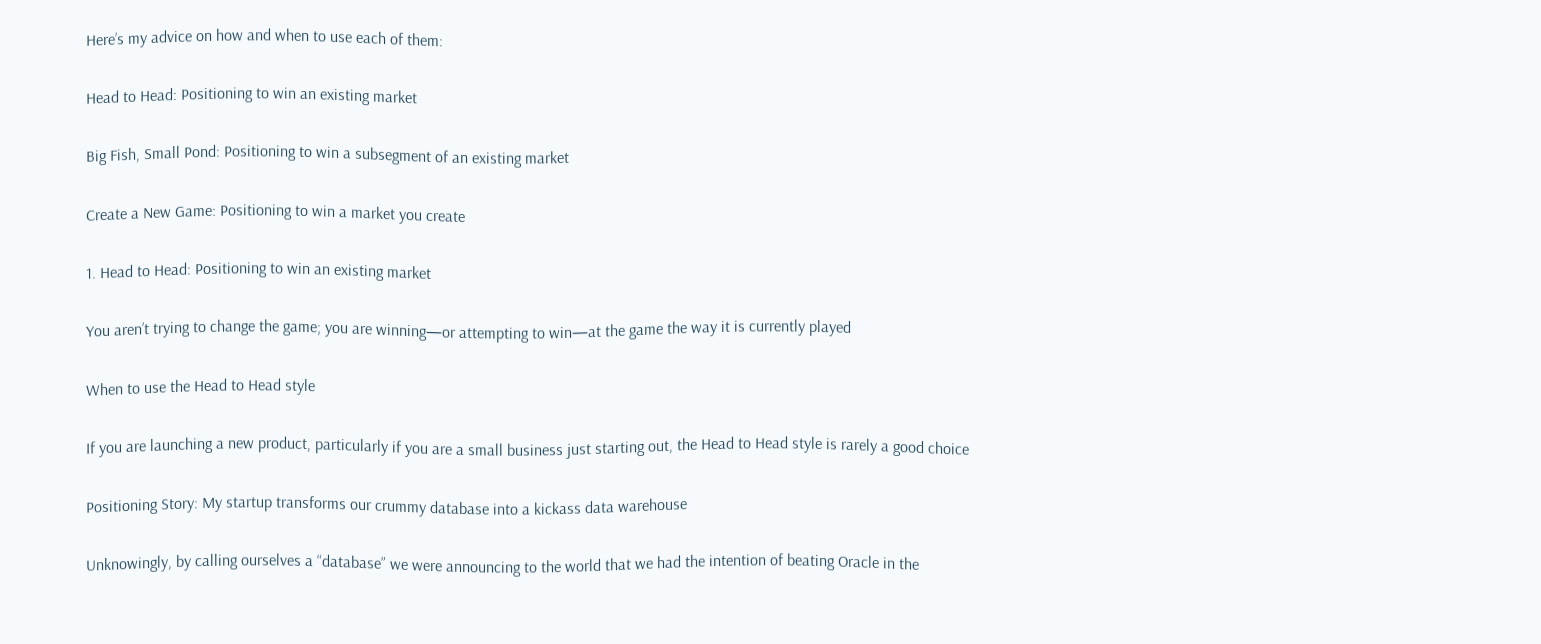Here’s my advice on how and when to use each of them:

Head to Head: Positioning to win an existing market

Big Fish, Small Pond: Positioning to win a subsegment of an existing market

Create a New Game: Positioning to win a market you create

1. Head to Head: Positioning to win an existing market

You aren’t trying to change the game; you are winning—or attempting to win—at the game the way it is currently played

When to use the Head to Head style

If you are launching a new product, particularly if you are a small business just starting out, the Head to Head style is rarely a good choice

Positioning Story: My startup transforms our crummy database into a kickass data warehouse

Unknowingly, by calling ourselves a “database” we were announcing to the world that we had the intention of beating Oracle in the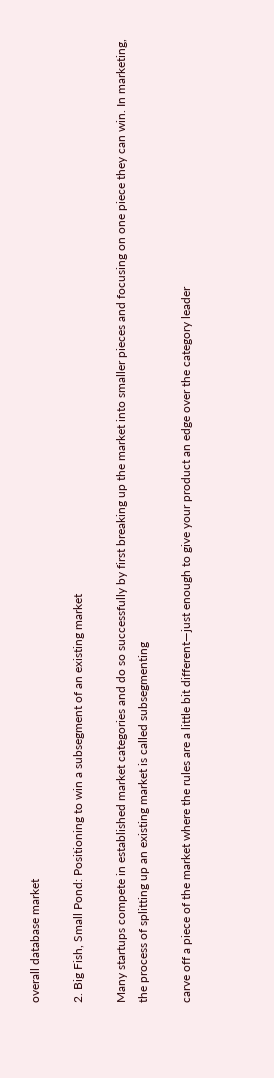overall database market

2. Big Fish, Small Pond: Positioning to win a subsegment of an existing market

Many startups compete in established market categories and do so successfully by first breaking up the market into smaller pieces and focusing on one piece they can win. In marketing, the process of splitting up an existing market is called subsegmenting

carve off a piece of the market where the rules are a little bit different—just enough to give your product an edge over the category leader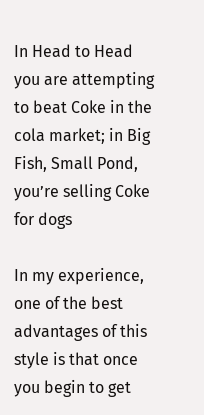In Head to Head you are attempting to beat Coke in the cola market; in Big Fish, Small Pond, you’re selling Coke for dogs

In my experience, one of the best advantages of this style is that once you begin to get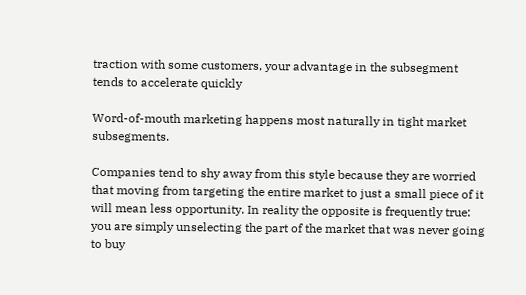traction with some customers, your advantage in the subsegment tends to accelerate quickly

Word-of-mouth marketing happens most naturally in tight market subsegments.

Companies tend to shy away from this style because they are worried that moving from targeting the entire market to just a small piece of it will mean less opportunity. In reality the opposite is frequently true: you are simply unselecting the part of the market that was never going to buy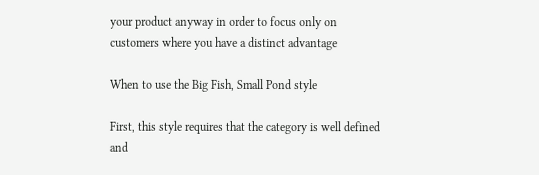your product anyway in order to focus only on customers where you have a distinct advantage

When to use the Big Fish, Small Pond style

First, this style requires that the category is well defined and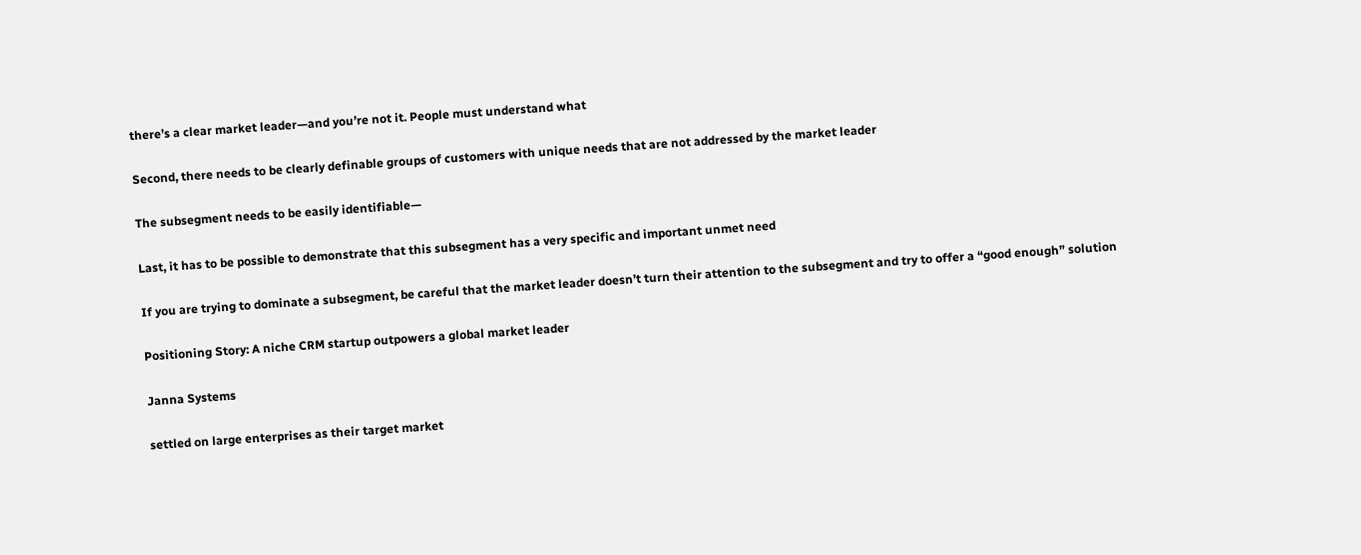there’s a clear market leader—and you’re not it. People must understand what

Second, there needs to be clearly definable groups of customers with unique needs that are not addressed by the market leader

The subsegment needs to be easily identifiable—

Last, it has to be possible to demonstrate that this subsegment has a very specific and important unmet need

If you are trying to dominate a subsegment, be careful that the market leader doesn’t turn their attention to the subsegment and try to offer a “good enough” solution

Positioning Story: A niche CRM startup outpowers a global market leader

Janna Systems

settled on large enterprises as their target market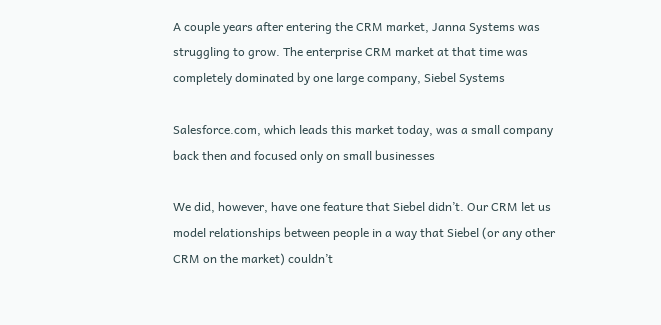A couple years after entering the CRM market, Janna Systems was struggling to grow. The enterprise CRM market at that time was completely dominated by one large company, Siebel Systems

Salesforce.com, which leads this market today, was a small company back then and focused only on small businesses

We did, however, have one feature that Siebel didn’t. Our CRM let us model relationships between people in a way that Siebel (or any other CRM on the market) couldn’t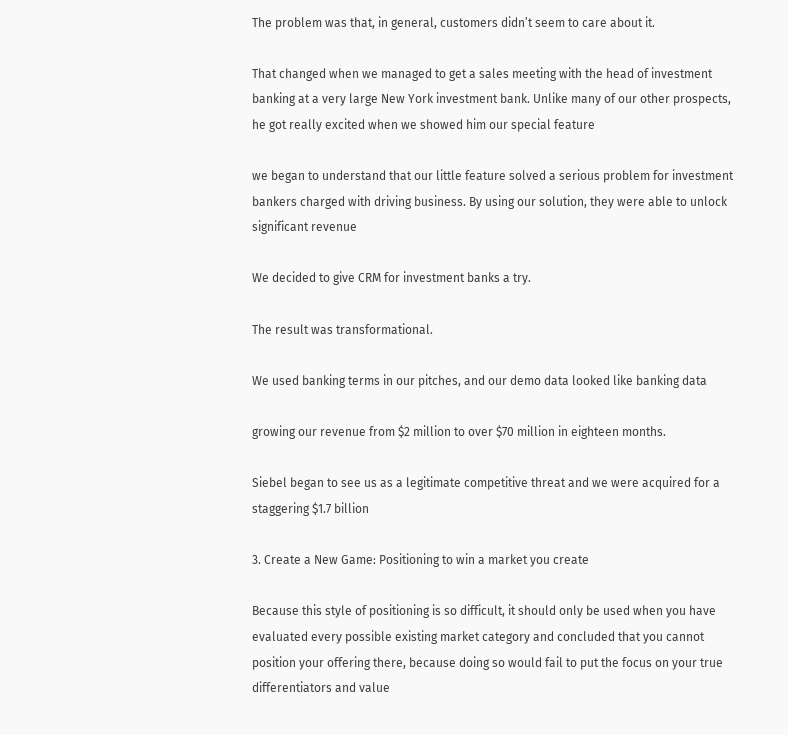The problem was that, in general, customers didn’t seem to care about it.

That changed when we managed to get a sales meeting with the head of investment banking at a very large New York investment bank. Unlike many of our other prospects, he got really excited when we showed him our special feature

we began to understand that our little feature solved a serious problem for investment bankers charged with driving business. By using our solution, they were able to unlock significant revenue

We decided to give CRM for investment banks a try.

The result was transformational.

We used banking terms in our pitches, and our demo data looked like banking data

growing our revenue from $2 million to over $70 million in eighteen months.

Siebel began to see us as a legitimate competitive threat and we were acquired for a staggering $1.7 billion

3. Create a New Game: Positioning to win a market you create

Because this style of positioning is so difficult, it should only be used when you have evaluated every possible existing market category and concluded that you cannot position your offering there, because doing so would fail to put the focus on your true differentiators and value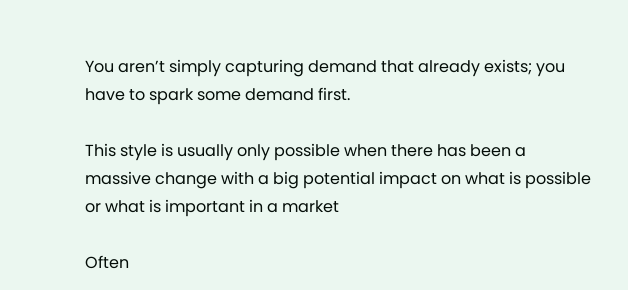You aren’t simply capturing demand that already exists; you have to spark some demand first.

This style is usually only possible when there has been a massive change with a big potential impact on what is possible or what is important in a market

Often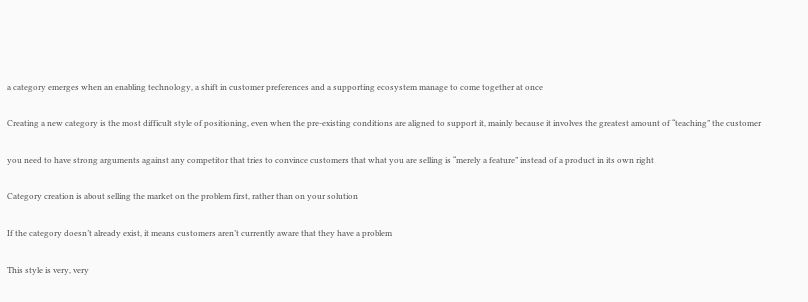a category emerges when an enabling technology, a shift in customer preferences and a supporting ecosystem manage to come together at once

Creating a new category is the most difficult style of positioning, even when the pre-existing conditions are aligned to support it, mainly because it involves the greatest amount of “teaching” the customer

you need to have strong arguments against any competitor that tries to convince customers that what you are selling is “merely a feature” instead of a product in its own right

Category creation is about selling the market on the problem first, rather than on your solution

If the category doesn’t already exist, it means customers aren’t currently aware that they have a problem

This style is very, very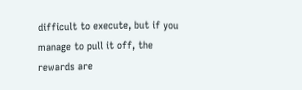difficult to execute, but if you manage to pull it off, the rewards are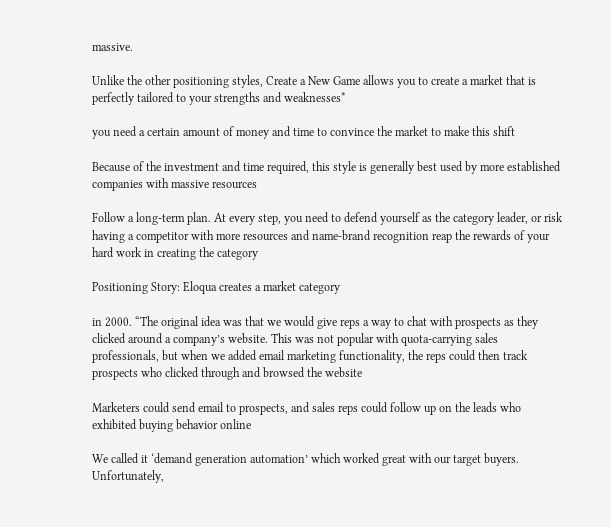massive.

Unlike the other positioning styles, Create a New Game allows you to create a market that is perfectly tailored to your strengths and weaknesses*

you need a certain amount of money and time to convince the market to make this shift

Because of the investment and time required, this style is generally best used by more established companies with massive resources

Follow a long-term plan. At every step, you need to defend yourself as the category leader, or risk having a competitor with more resources and name-brand recognition reap the rewards of your hard work in creating the category

Positioning Story: Eloqua creates a market category

in 2000. “The original idea was that we would give reps a way to chat with prospects as they clicked around a company’s website. This was not popular with quota-carrying sales professionals, but when we added email marketing functionality, the reps could then track prospects who clicked through and browsed the website

Marketers could send email to prospects, and sales reps could follow up on the leads who exhibited buying behavior online

We called it ‘demand generation automation’ which worked great with our target buyers. Unfortunately,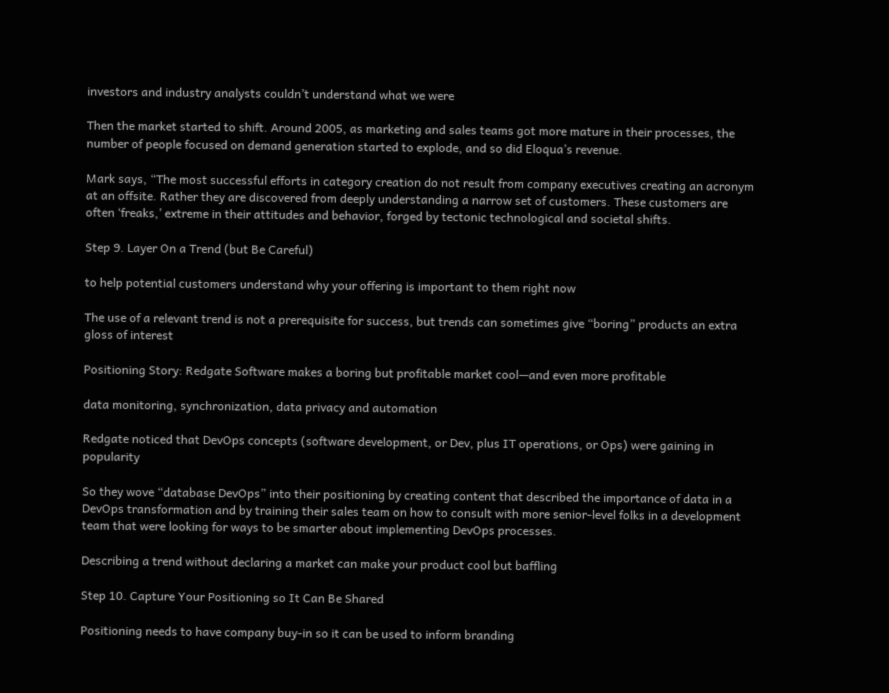investors and industry analysts couldn’t understand what we were

Then the market started to shift. Around 2005, as marketing and sales teams got more mature in their processes, the number of people focused on demand generation started to explode, and so did Eloqua’s revenue.

Mark says, “The most successful efforts in category creation do not result from company executives creating an acronym at an offsite. Rather they are discovered from deeply understanding a narrow set of customers. These customers are often ‘freaks,’ extreme in their attitudes and behavior, forged by tectonic technological and societal shifts.

Step 9. Layer On a Trend (but Be Careful)

to help potential customers understand why your offering is important to them right now

The use of a relevant trend is not a prerequisite for success, but trends can sometimes give “boring” products an extra gloss of interest

Positioning Story: Redgate Software makes a boring but profitable market cool—and even more profitable

data monitoring, synchronization, data privacy and automation

Redgate noticed that DevOps concepts (software development, or Dev, plus IT operations, or Ops) were gaining in popularity

So they wove “database DevOps” into their positioning by creating content that described the importance of data in a DevOps transformation and by training their sales team on how to consult with more senior-level folks in a development team that were looking for ways to be smarter about implementing DevOps processes.

Describing a trend without declaring a market can make your product cool but baffling

Step 10. Capture Your Positioning so It Can Be Shared

Positioning needs to have company buy-in so it can be used to inform branding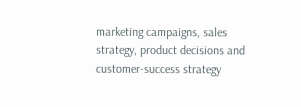marketing campaigns, sales strategy, product decisions and customer-success strategy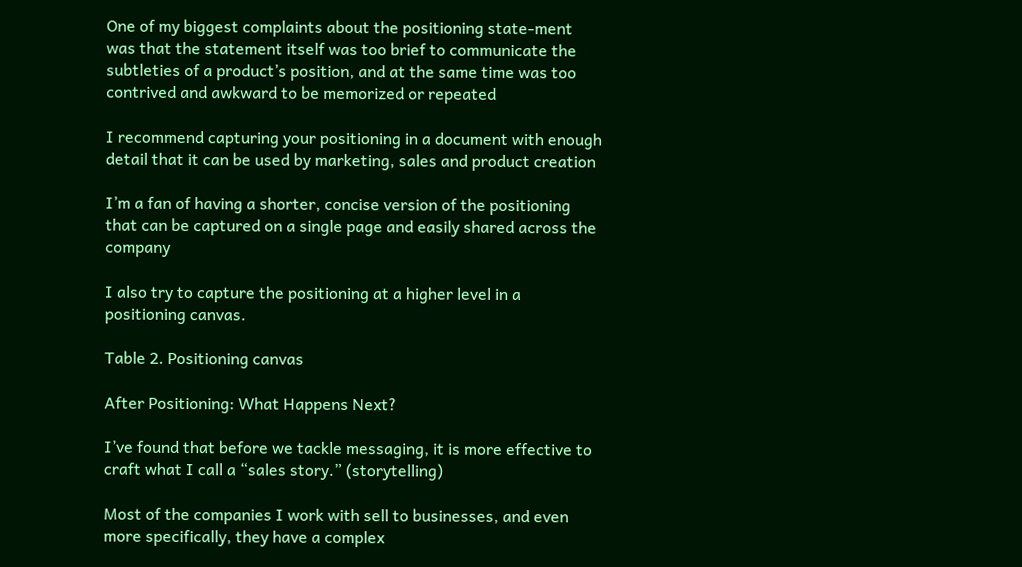One of my biggest complaints about the positioning state-ment was that the statement itself was too brief to communicate the subtleties of a product’s position, and at the same time was too contrived and awkward to be memorized or repeated

I recommend capturing your positioning in a document with enough detail that it can be used by marketing, sales and product creation

I’m a fan of having a shorter, concise version of the positioning that can be captured on a single page and easily shared across the company

I also try to capture the positioning at a higher level in a positioning canvas.

Table 2. Positioning canvas

After Positioning: What Happens Next?

I’ve found that before we tackle messaging, it is more effective to craft what I call a “sales story.” (storytelling)

Most of the companies I work with sell to businesses, and even more specifically, they have a complex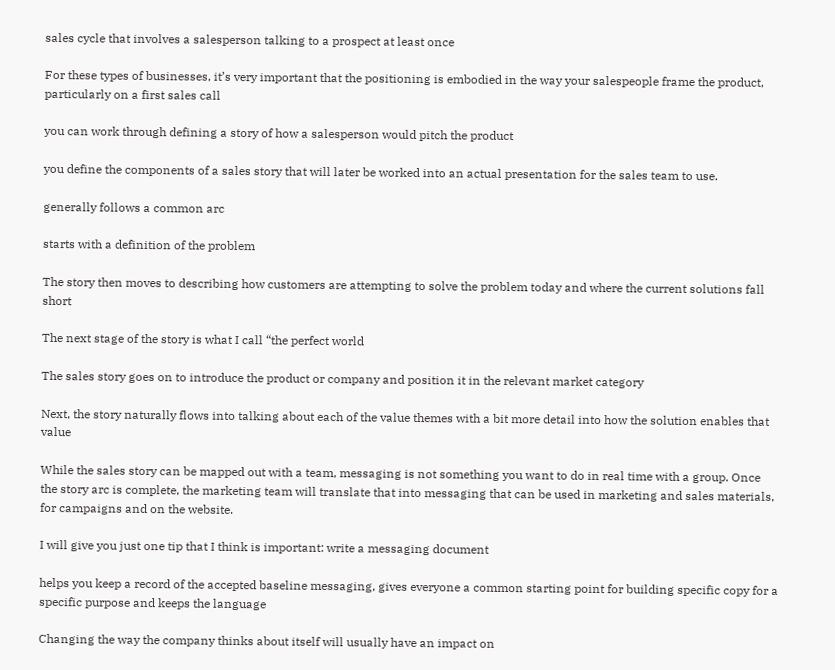sales cycle that involves a salesperson talking to a prospect at least once

For these types of businesses, it’s very important that the positioning is embodied in the way your salespeople frame the product, particularly on a first sales call

you can work through defining a story of how a salesperson would pitch the product

you define the components of a sales story that will later be worked into an actual presentation for the sales team to use.

generally follows a common arc

starts with a definition of the problem

The story then moves to describing how customers are attempting to solve the problem today and where the current solutions fall short

The next stage of the story is what I call “the perfect world

The sales story goes on to introduce the product or company and position it in the relevant market category

Next, the story naturally flows into talking about each of the value themes with a bit more detail into how the solution enables that value

While the sales story can be mapped out with a team, messaging is not something you want to do in real time with a group. Once the story arc is complete, the marketing team will translate that into messaging that can be used in marketing and sales materials, for campaigns and on the website.

I will give you just one tip that I think is important: write a messaging document

helps you keep a record of the accepted baseline messaging, gives everyone a common starting point for building specific copy for a specific purpose and keeps the language

Changing the way the company thinks about itself will usually have an impact on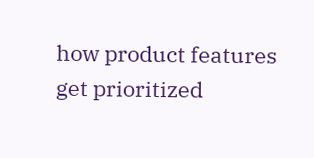how product features get prioritized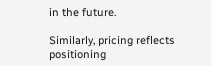in the future.

Similarly, pricing reflects positioning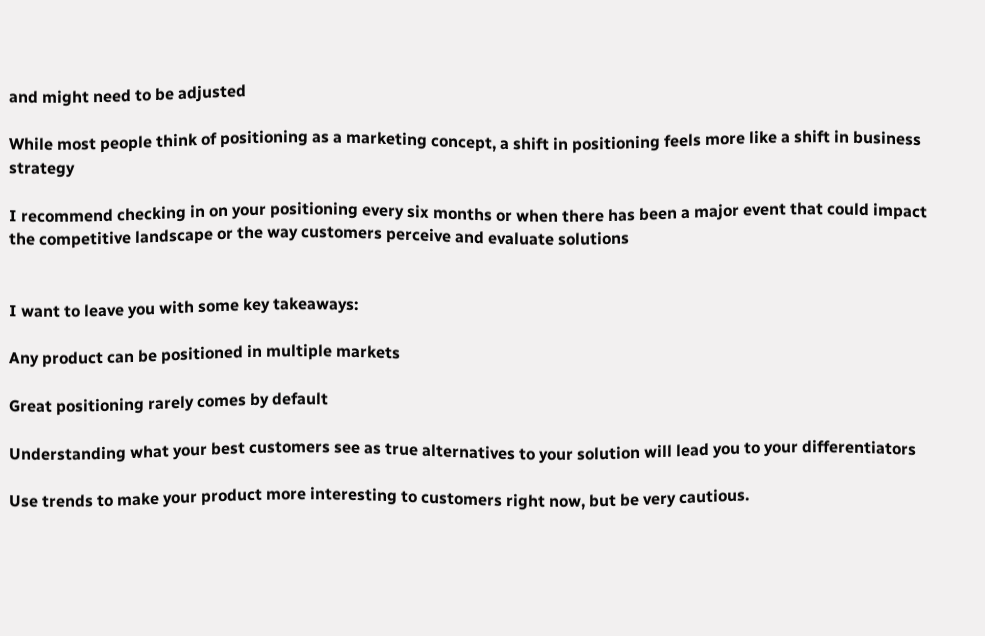and might need to be adjusted

While most people think of positioning as a marketing concept, a shift in positioning feels more like a shift in business strategy

I recommend checking in on your positioning every six months or when there has been a major event that could impact the competitive landscape or the way customers perceive and evaluate solutions


I want to leave you with some key takeaways:

Any product can be positioned in multiple markets

Great positioning rarely comes by default

Understanding what your best customers see as true alternatives to your solution will lead you to your differentiators

Use trends to make your product more interesting to customers right now, but be very cautious.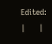Edited:    |       |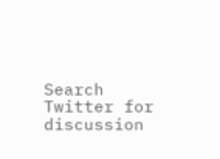Search Twitter for discussion